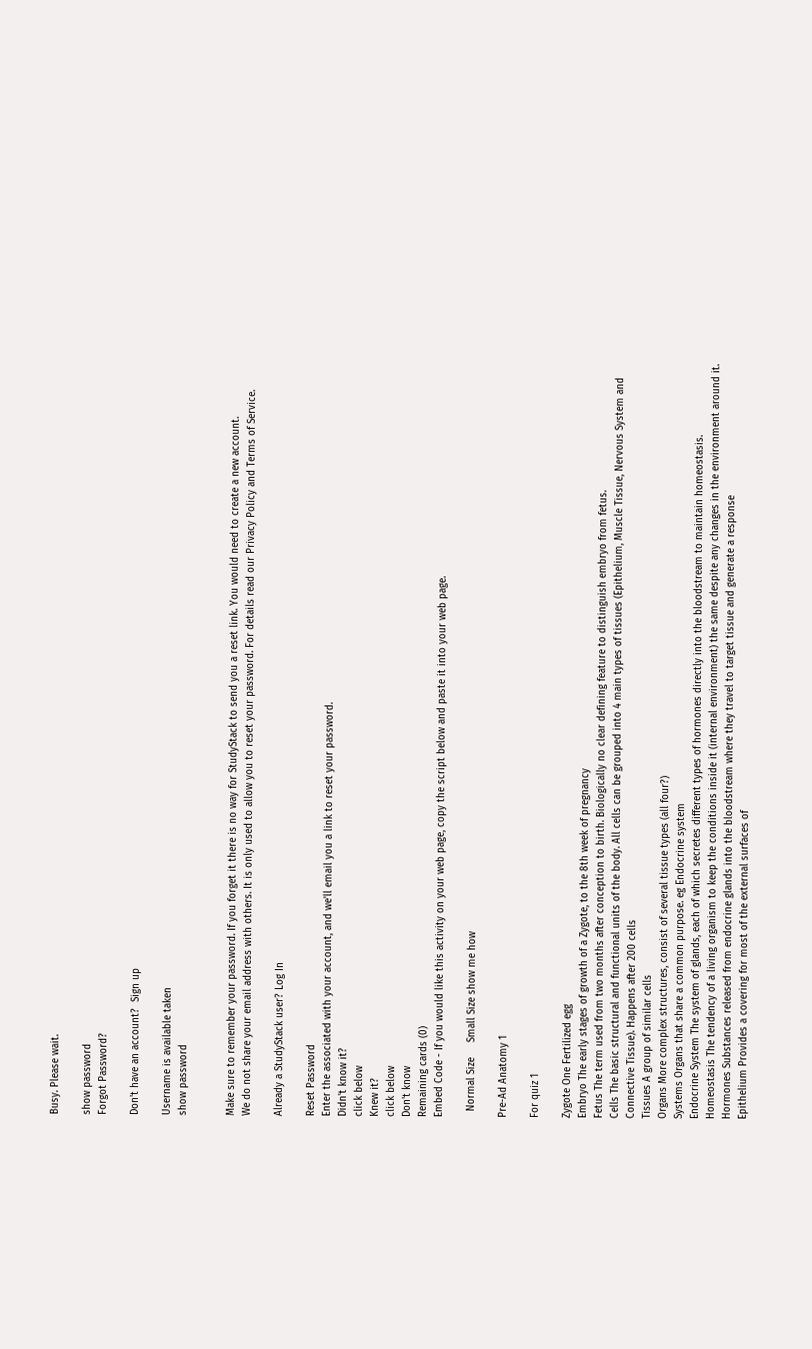Busy. Please wait.

show password
Forgot Password?

Don't have an account?  Sign up

Username is available taken
show password


Make sure to remember your password. If you forget it there is no way for StudyStack to send you a reset link. You would need to create a new account.
We do not share your email address with others. It is only used to allow you to reset your password. For details read our Privacy Policy and Terms of Service.

Already a StudyStack user? Log In

Reset Password
Enter the associated with your account, and we'll email you a link to reset your password.
Didn't know it?
click below
Knew it?
click below
Don't know
Remaining cards (0)
Embed Code - If you would like this activity on your web page, copy the script below and paste it into your web page.

  Normal Size     Small Size show me how

Pre-Ad Anatomy 1

For quiz 1

Zygote One Fertilized egg
Embryo The early stages of growth of a Zygote, to the 8th week of pregnancy
Fetus The term used from two months after conception to birth. Biologically no clear defining feature to distinguish embryo from fetus.
Cells The basic structural and functional units of the body. All cells can be grouped into 4 main types of tissues (Epithelium, Muscle Tissue, Nervous System and Connective Tissue). Happens after 200 cells
Tissues A group of similar cells
Organs More complex structures, consist of several tissue types (all four?)
Systems Organs that share a common purpose. eg Endocrine system
Endocrine System The system of glands, each of which secretes different types of hormones directly into the bloodstream to maintain homeostasis.
Homeostasis The tendency of a living organism to keep the conditions inside it (internal environment) the same despite any changes in the environment around it.
Hormones Substances released from endocrine glands into the bloodstream where they travel to target tissue and generate a response
Epithelium Provides a covering for most of the external surfaces of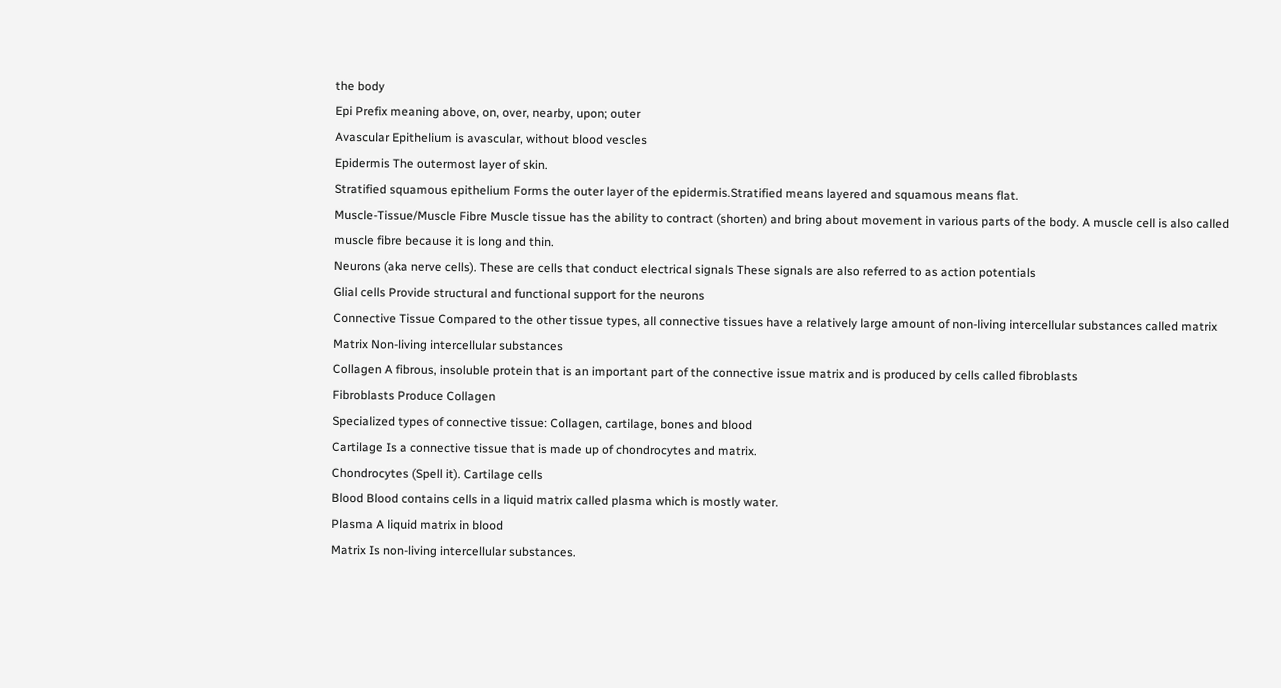the body
Epi Prefix meaning above, on, over, nearby, upon; outer
Avascular Epithelium is avascular, without blood vescles
Epidermis The outermost layer of skin.
Stratified squamous epithelium Forms the outer layer of the epidermis.Stratified means layered and squamous means flat.
Muscle-Tissue/Muscle Fibre Muscle tissue has the ability to contract (shorten) and bring about movement in various parts of the body. A muscle cell is also called muscle fibre because it is long and thin.
Neurons (aka nerve cells). These are cells that conduct electrical signals These signals are also referred to as action potentials
Glial cells Provide structural and functional support for the neurons
Connective Tissue Compared to the other tissue types, all connective tissues have a relatively large amount of non-living intercellular substances called matrix
Matrix Non-living intercellular substances
Collagen A fibrous, insoluble protein that is an important part of the connective issue matrix and is produced by cells called fibroblasts
Fibroblasts Produce Collagen
Specialized types of connective tissue: Collagen, cartilage, bones and blood
Cartilage Is a connective tissue that is made up of chondrocytes and matrix.
Chondrocytes (Spell it). Cartilage cells
Blood Blood contains cells in a liquid matrix called plasma which is mostly water.
Plasma A liquid matrix in blood
Matrix Is non-living intercellular substances.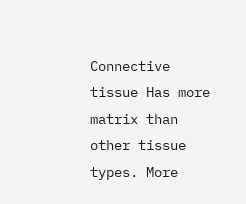Connective tissue Has more matrix than other tissue types. More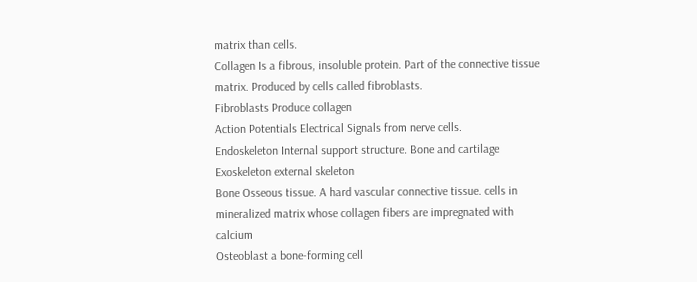matrix than cells.
Collagen Is a fibrous, insoluble protein. Part of the connective tissue matrix. Produced by cells called fibroblasts.
Fibroblasts Produce collagen
Action Potentials Electrical Signals from nerve cells.
Endoskeleton Internal support structure. Bone and cartilage
Exoskeleton external skeleton
Bone Osseous tissue. A hard vascular connective tissue. cells in mineralized matrix whose collagen fibers are impregnated with calcium
Osteoblast a bone-forming cell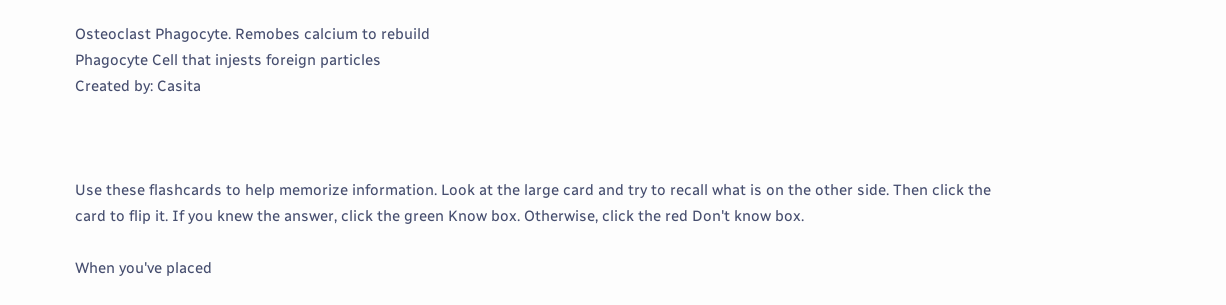Osteoclast Phagocyte. Remobes calcium to rebuild
Phagocyte Cell that injests foreign particles
Created by: Casita



Use these flashcards to help memorize information. Look at the large card and try to recall what is on the other side. Then click the card to flip it. If you knew the answer, click the green Know box. Otherwise, click the red Don't know box.

When you've placed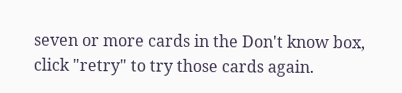seven or more cards in the Don't know box, click "retry" to try those cards again.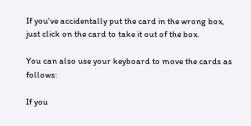If you've accidentally put the card in the wrong box, just click on the card to take it out of the box.

You can also use your keyboard to move the cards as follows:

If you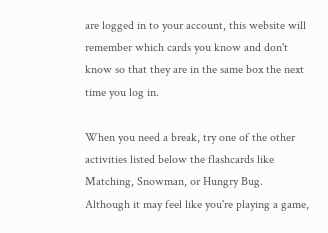are logged in to your account, this website will remember which cards you know and don't know so that they are in the same box the next time you log in.

When you need a break, try one of the other activities listed below the flashcards like Matching, Snowman, or Hungry Bug. Although it may feel like you're playing a game,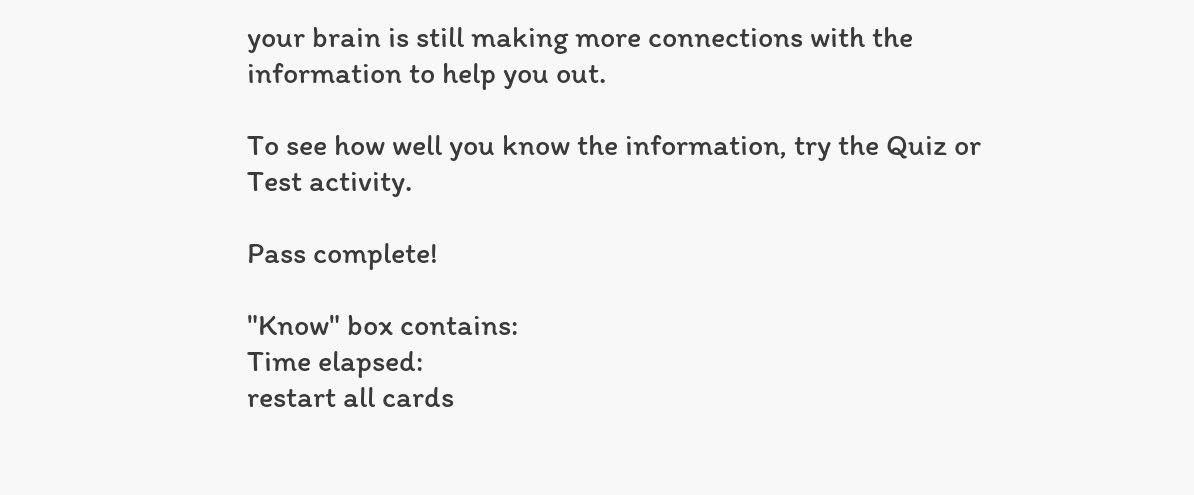your brain is still making more connections with the information to help you out.

To see how well you know the information, try the Quiz or Test activity.

Pass complete!

"Know" box contains:
Time elapsed:
restart all cards